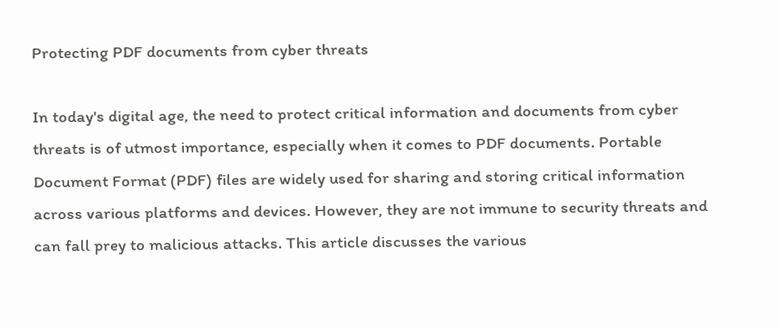Protecting PDF documents from cyber threats

In today's digital age, the need to protect critical information and documents from cyber threats is of utmost importance, especially when it comes to PDF documents. Portable Document Format (PDF) files are widely used for sharing and storing critical information across various platforms and devices. However, they are not immune to security threats and can fall prey to malicious attacks. This article discusses the various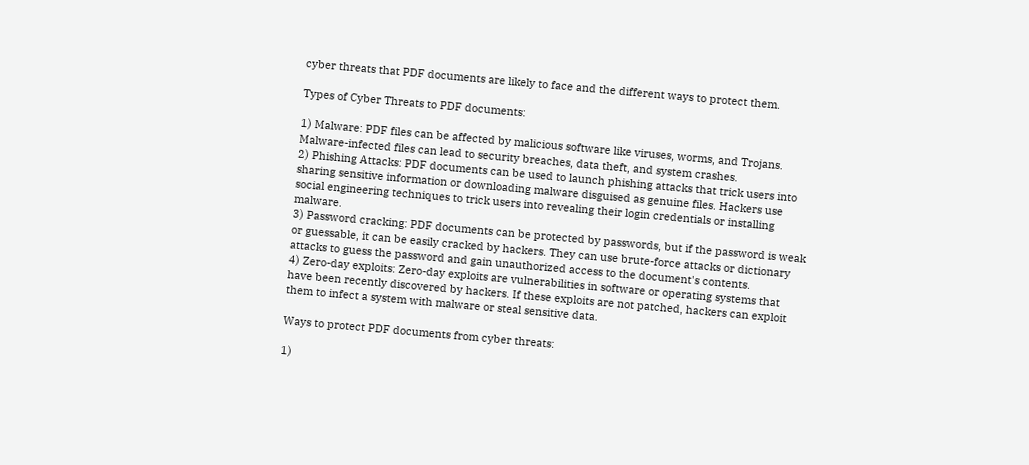cyber threats that PDF documents are likely to face and the different ways to protect them.

Types of Cyber Threats to PDF documents:

1) Malware: PDF files can be affected by malicious software like viruses, worms, and Trojans. Malware-infected files can lead to security breaches, data theft, and system crashes.
2) Phishing Attacks: PDF documents can be used to launch phishing attacks that trick users into sharing sensitive information or downloading malware disguised as genuine files. Hackers use social engineering techniques to trick users into revealing their login credentials or installing malware.
3) Password cracking: PDF documents can be protected by passwords, but if the password is weak or guessable, it can be easily cracked by hackers. They can use brute-force attacks or dictionary attacks to guess the password and gain unauthorized access to the document's contents.
4) Zero-day exploits: Zero-day exploits are vulnerabilities in software or operating systems that have been recently discovered by hackers. If these exploits are not patched, hackers can exploit them to infect a system with malware or steal sensitive data.

Ways to protect PDF documents from cyber threats:

1)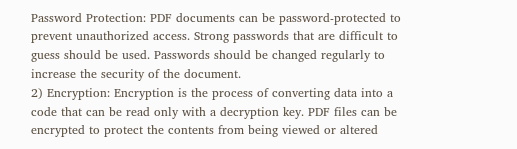Password Protection: PDF documents can be password-protected to prevent unauthorized access. Strong passwords that are difficult to guess should be used. Passwords should be changed regularly to increase the security of the document.
2) Encryption: Encryption is the process of converting data into a code that can be read only with a decryption key. PDF files can be encrypted to protect the contents from being viewed or altered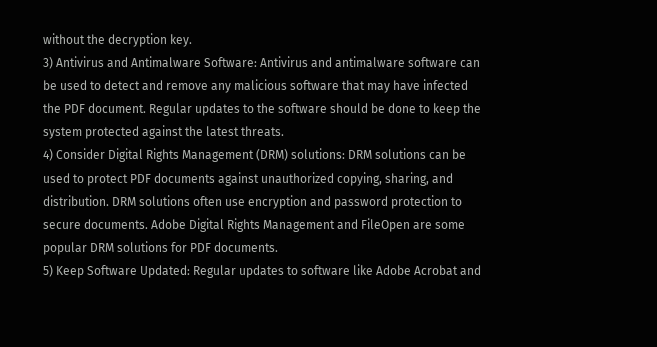without the decryption key.
3) Antivirus and Antimalware Software: Antivirus and antimalware software can be used to detect and remove any malicious software that may have infected the PDF document. Regular updates to the software should be done to keep the system protected against the latest threats.
4) Consider Digital Rights Management (DRM) solutions: DRM solutions can be used to protect PDF documents against unauthorized copying, sharing, and distribution. DRM solutions often use encryption and password protection to secure documents. Adobe Digital Rights Management and FileOpen are some popular DRM solutions for PDF documents.
5) Keep Software Updated: Regular updates to software like Adobe Acrobat and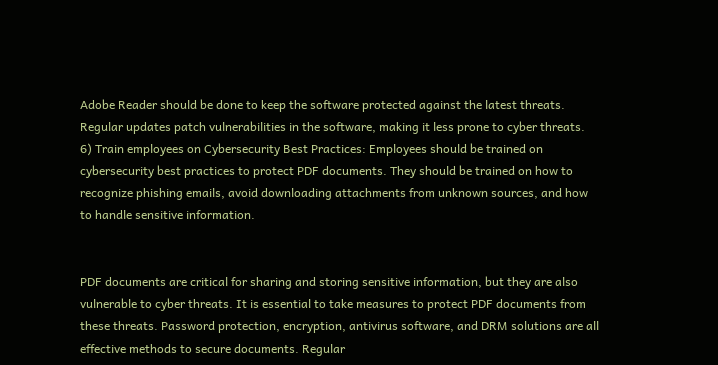Adobe Reader should be done to keep the software protected against the latest threats. Regular updates patch vulnerabilities in the software, making it less prone to cyber threats.
6) Train employees on Cybersecurity Best Practices: Employees should be trained on cybersecurity best practices to protect PDF documents. They should be trained on how to recognize phishing emails, avoid downloading attachments from unknown sources, and how to handle sensitive information.


PDF documents are critical for sharing and storing sensitive information, but they are also vulnerable to cyber threats. It is essential to take measures to protect PDF documents from these threats. Password protection, encryption, antivirus software, and DRM solutions are all effective methods to secure documents. Regular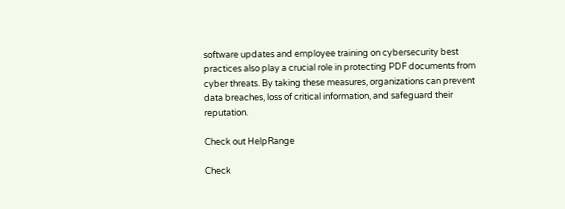software updates and employee training on cybersecurity best practices also play a crucial role in protecting PDF documents from cyber threats. By taking these measures, organizations can prevent data breaches, loss of critical information, and safeguard their reputation.

Check out HelpRange

Check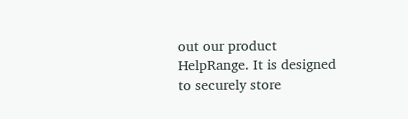out our product HelpRange. It is designed to securely store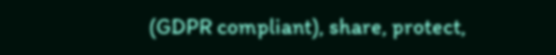(GDPR compliant), share, protect,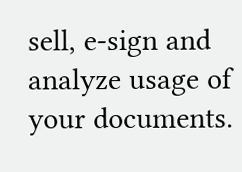sell, e-sign and analyze usage of your documents.